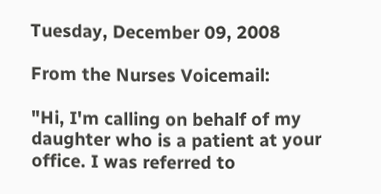Tuesday, December 09, 2008

From the Nurses Voicemail:

"Hi, I'm calling on behalf of my daughter who is a patient at your office. I was referred to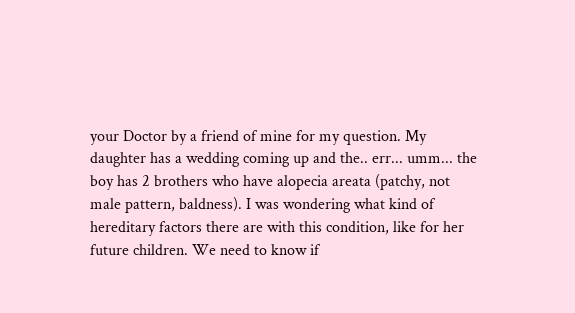your Doctor by a friend of mine for my question. My daughter has a wedding coming up and the.. err... umm... the boy has 2 brothers who have alopecia areata (patchy, not male pattern, baldness). I was wondering what kind of hereditary factors there are with this condition, like for her future children. We need to know if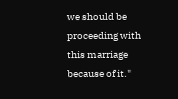we should be proceeding with this marriage because of it."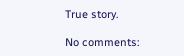True story.

No comments: